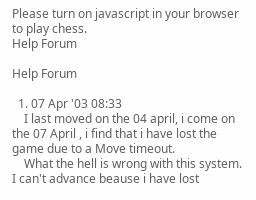Please turn on javascript in your browser to play chess.
Help Forum

Help Forum

  1. 07 Apr '03 08:33
    I last moved on the 04 april, i come on the 07 April , i find that i have lost the game due to a Move timeout.
    What the hell is wrong with this system. I can't advance beause i have lost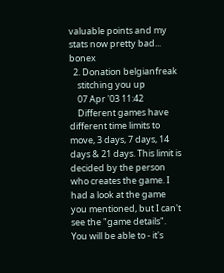valuable points and my stats now pretty bad... bonex
  2. Donation belgianfreak
    stitching you up
    07 Apr '03 11:42
    Different games have different time limits to move, 3 days, 7 days, 14 days & 21 days. This limit is decided by the person who creates the game. I had a look at the game you mentioned, but I can't see the "game details". You will be able to - it's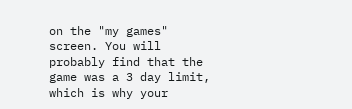on the "my games" screen. You will probably find that the game was a 3 day limit, which is why your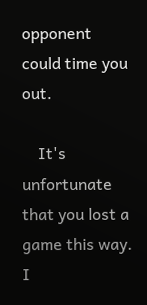opponent could time you out.

    It's unfortunate that you lost a game this way. I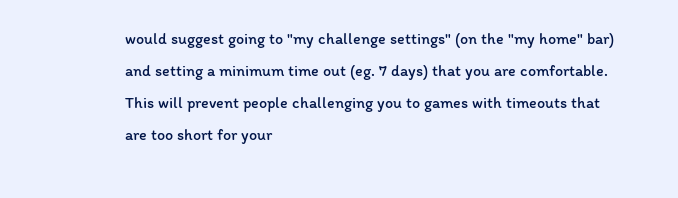would suggest going to "my challenge settings" (on the "my home" bar) and setting a minimum time out (eg. 7 days) that you are comfortable. This will prevent people challenging you to games with timeouts that are too short for your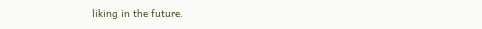liking in the future.